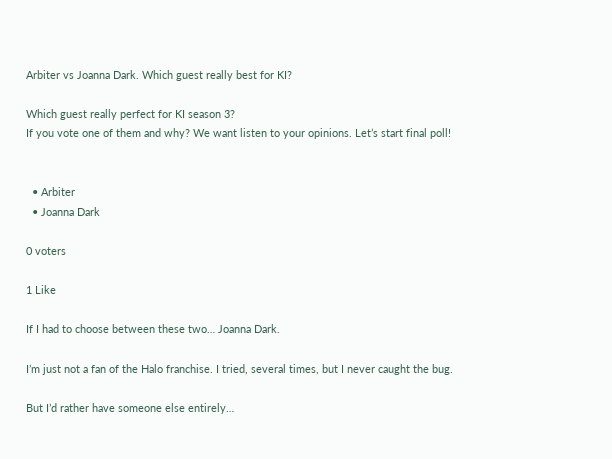Arbiter vs Joanna Dark. Which guest really best for KI?

Which guest really perfect for KI season 3?
If you vote one of them and why? We want listen to your opinions. Let’s start final poll!


  • Arbiter
  • Joanna Dark

0 voters

1 Like

If I had to choose between these two… Joanna Dark.

I’m just not a fan of the Halo franchise. I tried, several times, but I never caught the bug.

But I’d rather have someone else entirely…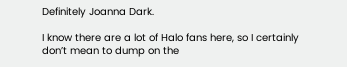Definitely Joanna Dark.

I know there are a lot of Halo fans here, so I certainly don’t mean to dump on the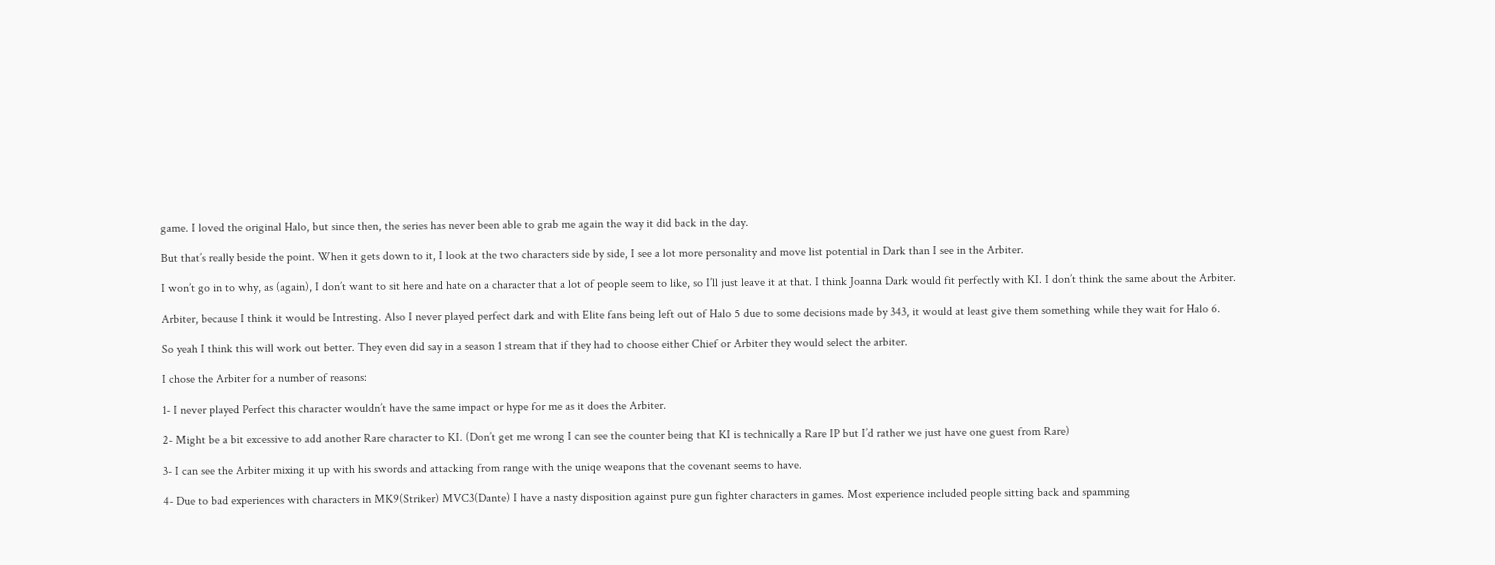game. I loved the original Halo, but since then, the series has never been able to grab me again the way it did back in the day.

But that’s really beside the point. When it gets down to it, I look at the two characters side by side, I see a lot more personality and move list potential in Dark than I see in the Arbiter.

I won’t go in to why, as (again), I don’t want to sit here and hate on a character that a lot of people seem to like, so I’ll just leave it at that. I think Joanna Dark would fit perfectly with KI. I don’t think the same about the Arbiter.

Arbiter, because I think it would be Intresting. Also I never played perfect dark and with Elite fans being left out of Halo 5 due to some decisions made by 343, it would at least give them something while they wait for Halo 6.

So yeah I think this will work out better. They even did say in a season 1 stream that if they had to choose either Chief or Arbiter they would select the arbiter.

I chose the Arbiter for a number of reasons:

1- I never played Perfect this character wouldn’t have the same impact or hype for me as it does the Arbiter.

2- Might be a bit excessive to add another Rare character to KI. (Don’t get me wrong I can see the counter being that KI is technically a Rare IP but I’d rather we just have one guest from Rare)

3- I can see the Arbiter mixing it up with his swords and attacking from range with the uniqe weapons that the covenant seems to have.

4- Due to bad experiences with characters in MK9(Striker) MVC3(Dante) I have a nasty disposition against pure gun fighter characters in games. Most experience included people sitting back and spamming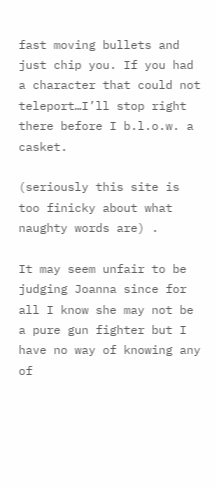fast moving bullets and just chip you. If you had a character that could not teleport…I’ll stop right there before I b.l.o.w. a casket.

(seriously this site is too finicky about what naughty words are) .

It may seem unfair to be judging Joanna since for all I know she may not be a pure gun fighter but I have no way of knowing any of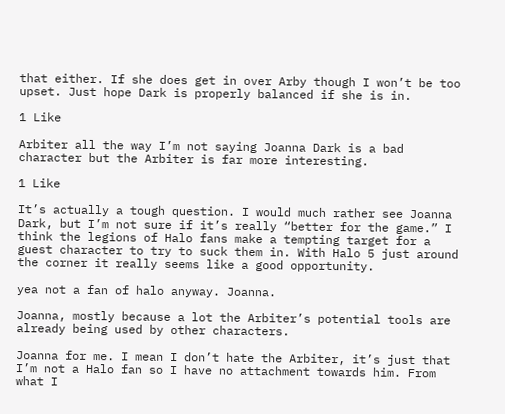that either. If she does get in over Arby though I won’t be too upset. Just hope Dark is properly balanced if she is in.

1 Like

Arbiter all the way I’m not saying Joanna Dark is a bad character but the Arbiter is far more interesting.

1 Like

It’s actually a tough question. I would much rather see Joanna Dark, but I’m not sure if it’s really “better for the game.” I think the legions of Halo fans make a tempting target for a guest character to try to suck them in. With Halo 5 just around the corner it really seems like a good opportunity.

yea not a fan of halo anyway. Joanna.

Joanna, mostly because a lot the Arbiter’s potential tools are already being used by other characters.

Joanna for me. I mean I don’t hate the Arbiter, it’s just that I’m not a Halo fan so I have no attachment towards him. From what I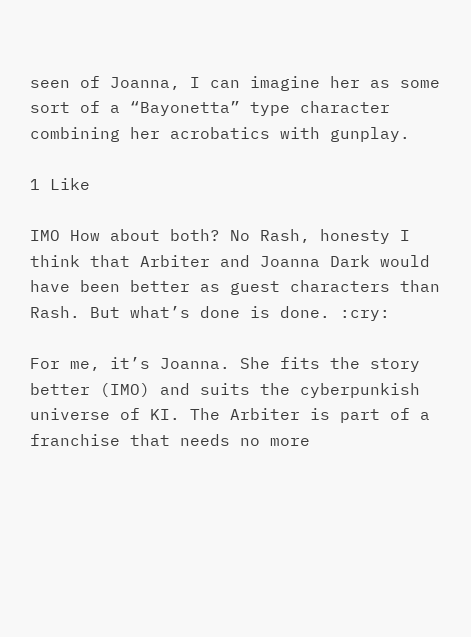seen of Joanna, I can imagine her as some sort of a “Bayonetta” type character combining her acrobatics with gunplay.

1 Like

IMO How about both? No Rash, honesty I think that Arbiter and Joanna Dark would have been better as guest characters than Rash. But what’s done is done. :cry:

For me, it’s Joanna. She fits the story better (IMO) and suits the cyberpunkish universe of KI. The Arbiter is part of a franchise that needs no more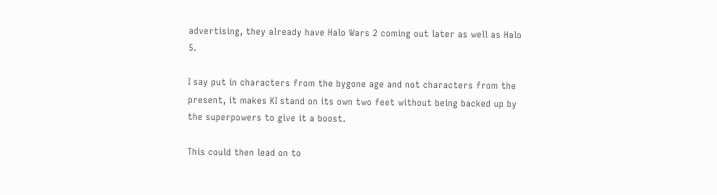advertising, they already have Halo Wars 2 coming out later as well as Halo 5.

I say put in characters from the bygone age and not characters from the present, it makes KI stand on its own two feet without being backed up by the superpowers to give it a boost.

This could then lead on to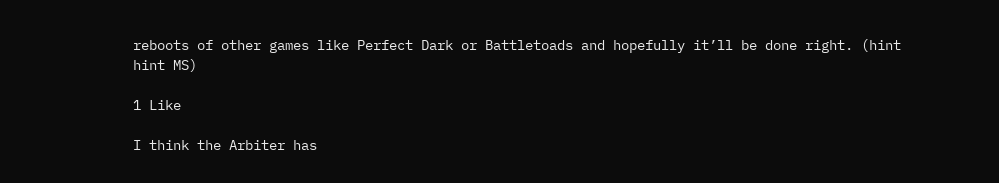reboots of other games like Perfect Dark or Battletoads and hopefully it’ll be done right. (hint hint MS)

1 Like

I think the Arbiter has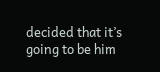decided that it’s going to be him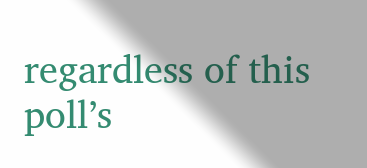regardless of this poll’s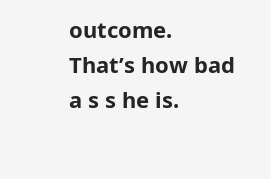outcome. That’s how bad a s s he is.